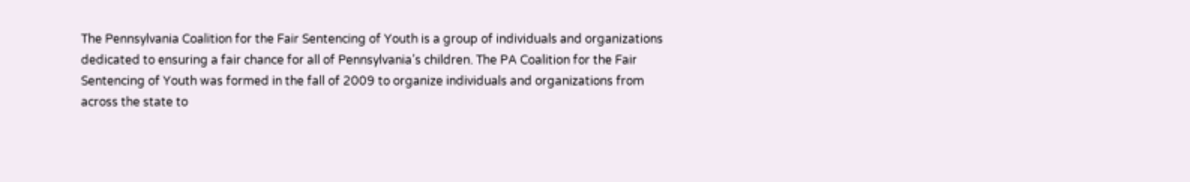The Pennsylvania Coalition for the Fair Sentencing of Youth is a group of individuals and organizations dedicated to ensuring a fair chance for all of Pennsylvania’s children. The PA Coalition for the Fair Sentencing of Youth was formed in the fall of 2009 to organize individuals and organizations from across the state to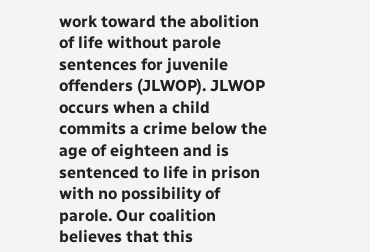work toward the abolition of life without parole sentences for juvenile offenders (JLWOP). JLWOP occurs when a child commits a crime below the age of eighteen and is sentenced to life in prison with no possibility of parole. Our coalition believes that this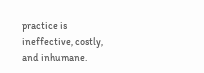practice is ineffective, costly, and inhumane.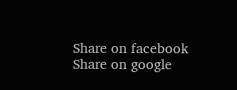Share on facebook
Share on google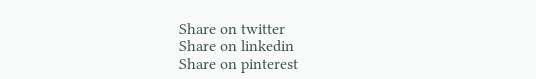Share on twitter
Share on linkedin
Share on pinterest